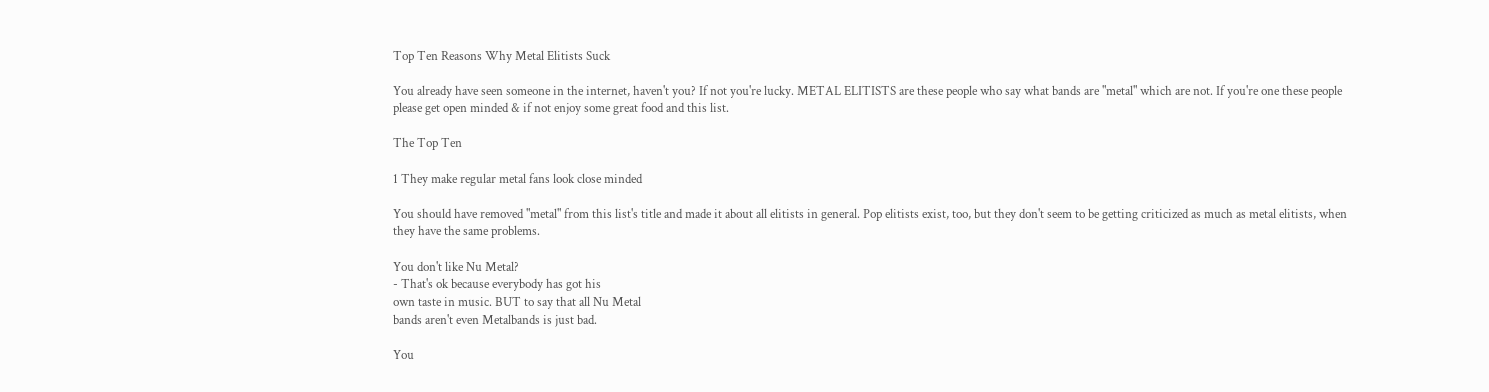Top Ten Reasons Why Metal Elitists Suck

You already have seen someone in the internet, haven't you? If not you're lucky. METAL ELITISTS are these people who say what bands are "metal" which are not. If you're one these people please get open minded & if not enjoy some great food and this list.

The Top Ten

1 They make regular metal fans look close minded

You should have removed "metal" from this list's title and made it about all elitists in general. Pop elitists exist, too, but they don't seem to be getting criticized as much as metal elitists, when they have the same problems.

You don't like Nu Metal?
- That's ok because everybody has got his
own taste in music. BUT to say that all Nu Metal
bands aren't even Metalbands is just bad.

You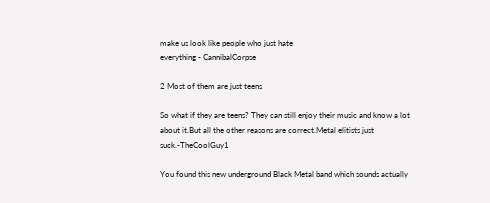make us look like people who just hate
everything - CannibalCorpse

2 Most of them are just teens

So what if they are teens? They can still enjoy their music and know a lot about it.But all the other reasons are correct.Metal elitists just suck.-TheCoolGuy1

You found this new underground Black Metal band which sounds actually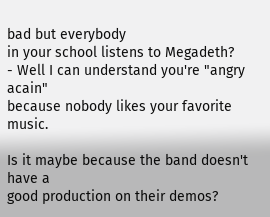bad but everybody
in your school listens to Megadeth?
- Well I can understand you're "angry acain"
because nobody likes your favorite music.

Is it maybe because the band doesn't have a
good production on their demos?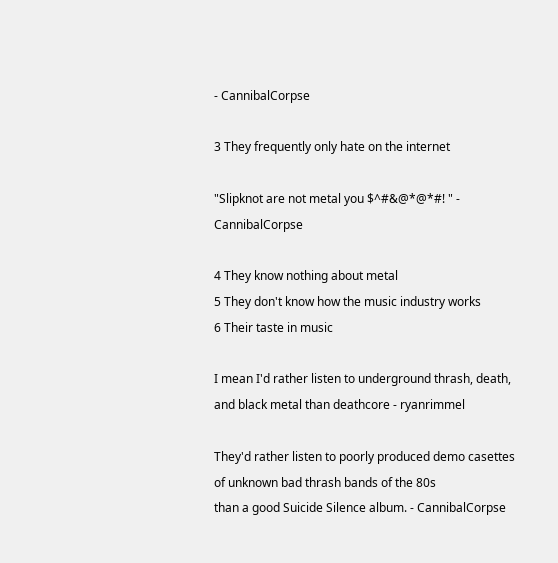- CannibalCorpse

3 They frequently only hate on the internet

"Slipknot are not metal you $^#&@*@*#! " - CannibalCorpse

4 They know nothing about metal
5 They don't know how the music industry works
6 Their taste in music

I mean I'd rather listen to underground thrash, death, and black metal than deathcore - ryanrimmel

They'd rather listen to poorly produced demo casettes of unknown bad thrash bands of the 80s
than a good Suicide Silence album. - CannibalCorpse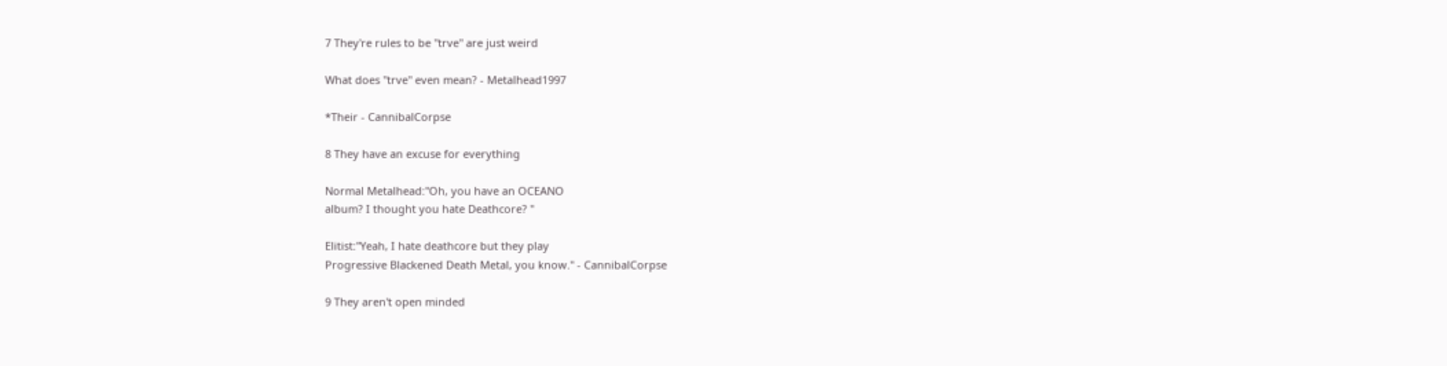7 They're rules to be "trve" are just weird

What does "trve" even mean? - Metalhead1997

*Their - CannibalCorpse

8 They have an excuse for everything

Normal Metalhead:"Oh, you have an OCEANO
album? I thought you hate Deathcore? "

Elitist:"Yeah, I hate deathcore but they play
Progressive Blackened Death Metal, you know." - CannibalCorpse

9 They aren't open minded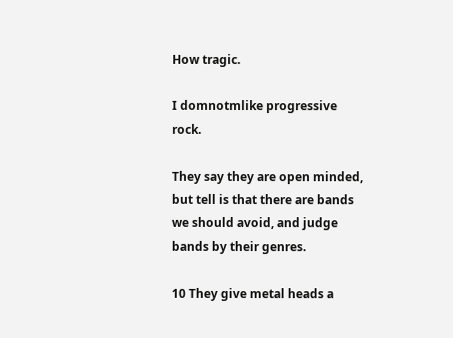How tragic.

I domnotmlike progressive rock.

They say they are open minded, but tell is that there are bands we should avoid, and judge bands by their genres.

10 They give metal heads a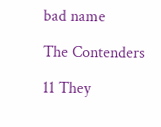bad name

The Contenders

11 They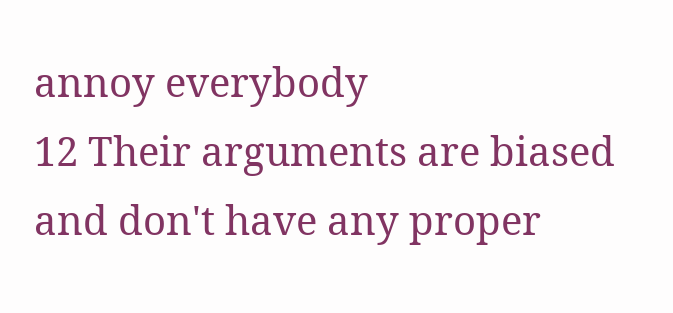annoy everybody
12 Their arguments are biased and don't have any proper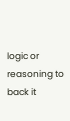logic or reasoning to back it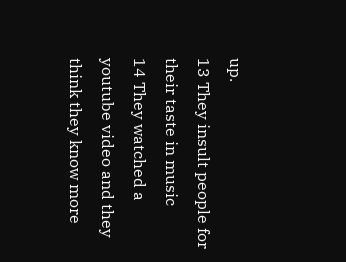up.
13 They insult people for their taste in music
14 They watched a youtube video and they think they know more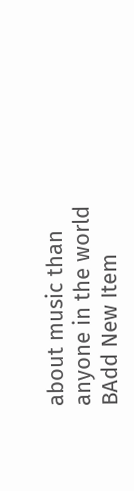about music than anyone in the world
BAdd New Item